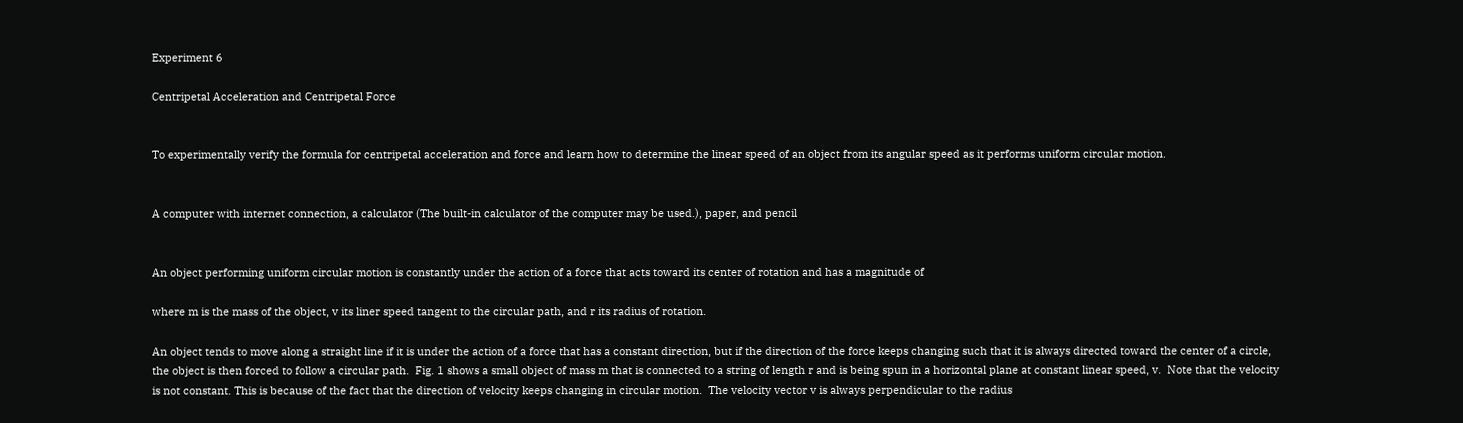Experiment 6

Centripetal Acceleration and Centripetal Force


To experimentally verify the formula for centripetal acceleration and force and learn how to determine the linear speed of an object from its angular speed as it performs uniform circular motion.


A computer with internet connection, a calculator (The built-in calculator of the computer may be used.), paper, and pencil


An object performing uniform circular motion is constantly under the action of a force that acts toward its center of rotation and has a magnitude of

where m is the mass of the object, v its liner speed tangent to the circular path, and r its radius of rotation.

An object tends to move along a straight line if it is under the action of a force that has a constant direction, but if the direction of the force keeps changing such that it is always directed toward the center of a circle, the object is then forced to follow a circular path.  Fig. 1 shows a small object of mass m that is connected to a string of length r and is being spun in a horizontal plane at constant linear speed, v.  Note that the velocity is not constant. This is because of the fact that the direction of velocity keeps changing in circular motion.  The velocity vector v is always perpendicular to the radius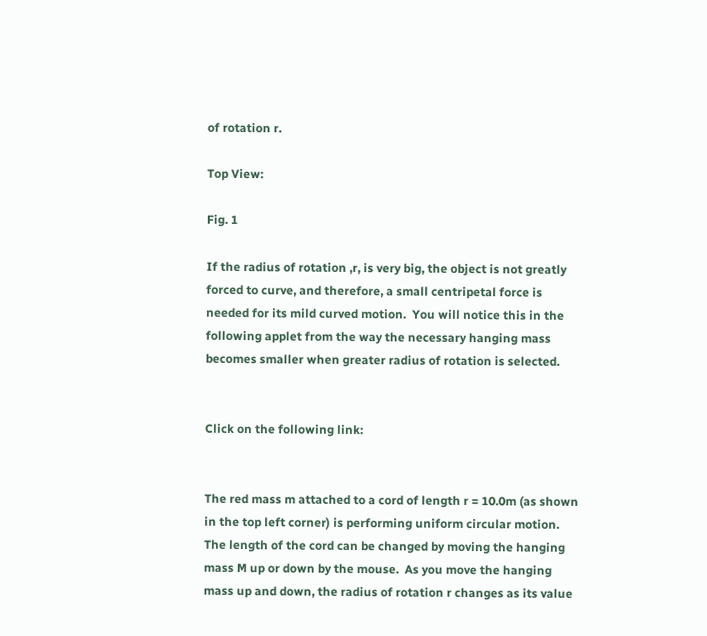of rotation r.

Top View:

Fig. 1

If the radius of rotation ,r, is very big, the object is not greatly forced to curve, and therefore, a small centripetal force is needed for its mild curved motion.  You will notice this in the following applet from the way the necessary hanging mass becomes smaller when greater radius of rotation is selected.


Click on the following link:


The red mass m attached to a cord of length r = 10.0m (as shown in the top left corner) is performing uniform circular motion.   The length of the cord can be changed by moving the hanging mass M up or down by the mouse.  As you move the hanging mass up and down, the radius of rotation r changes as its value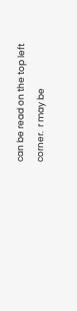can be read on the top left corner.  r may be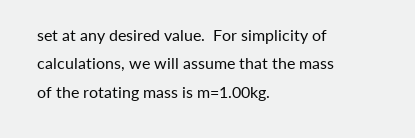set at any desired value.  For simplicity of calculations, we will assume that the mass of the rotating mass is m=1.00kg.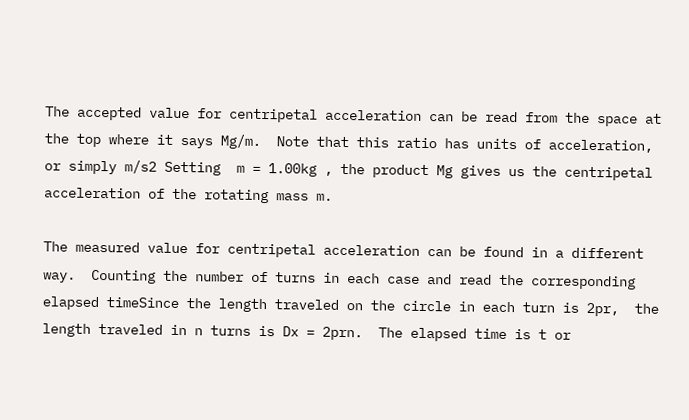The accepted value for centripetal acceleration can be read from the space at the top where it says Mg/m.  Note that this ratio has units of acceleration, or simply m/s2 Setting  m = 1.00kg , the product Mg gives us the centripetal acceleration of the rotating mass m.

The measured value for centripetal acceleration can be found in a different way.  Counting the number of turns in each case and read the corresponding elapsed timeSince the length traveled on the circle in each turn is 2pr,  the length traveled in n turns is Dx = 2prn.  The elapsed time is t or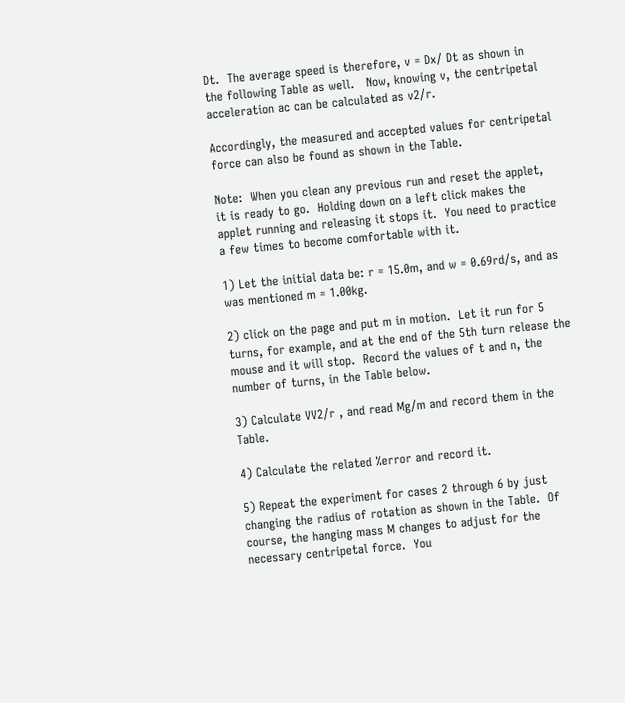Dt.  The average speed is therefore, v = Dx/ Dt as shown in the following Table as well.   Now, knowing v, the centripetal acceleration ac can be calculated as v2/r.

Accordingly, the measured and accepted values for centripetal force can also be found as shown in the Table.

Note:  When you clean any previous run and reset the applet, it is ready to go.  Holding down on a left click makes the applet running and releasing it stops it.  You need to practice a few times to become comfortable with it.

1) Let the initial data be: r = 15.0m, and w = 0.69rd/s, and as was mentioned m = 1.00kg.

2) click on the page and put m in motion.  Let it run for 5 turns, for example, and at the end of the 5th turn release the mouse and it will stop.  Record the values of t and n, the number of turns, in the Table below.

3) Calculate VV2/r , and read Mg/m and record them in the Table.

4) Calculate the related %error and record it.

5) Repeat the experiment for cases 2 through 6 by just changing the radius of rotation as shown in the Table.  Of course, the hanging mass M changes to adjust for the necessary centripetal force.  You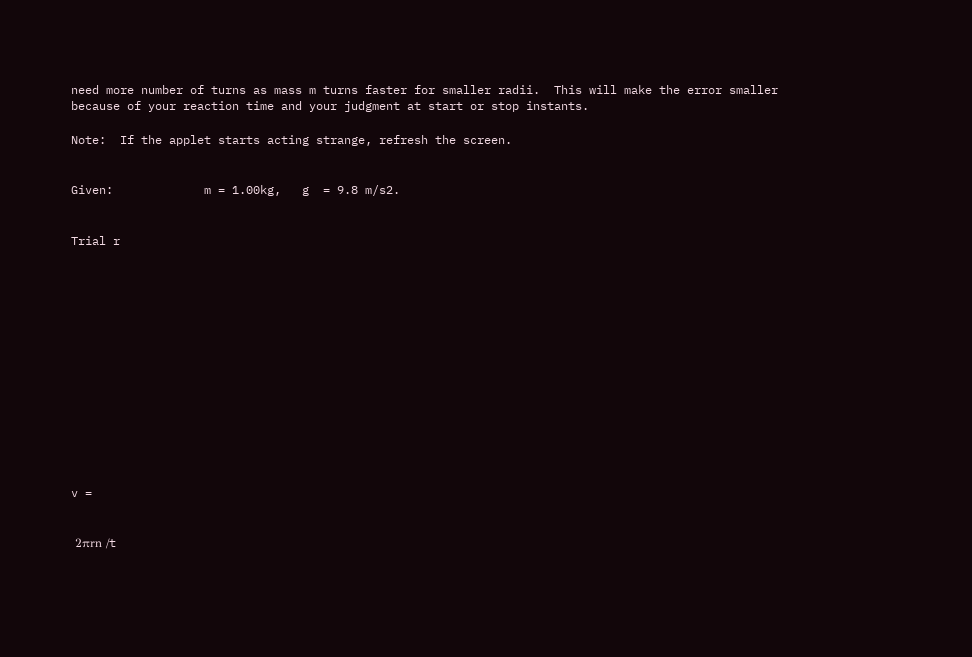need more number of turns as mass m turns faster for smaller radii.  This will make the error smaller because of your reaction time and your judgment at start or stop instants.

Note:  If the applet starts acting strange, refresh the screen.


Given:             m = 1.00kg,   g  = 9.8 m/s2.


Trial r














v =


 2πrn /t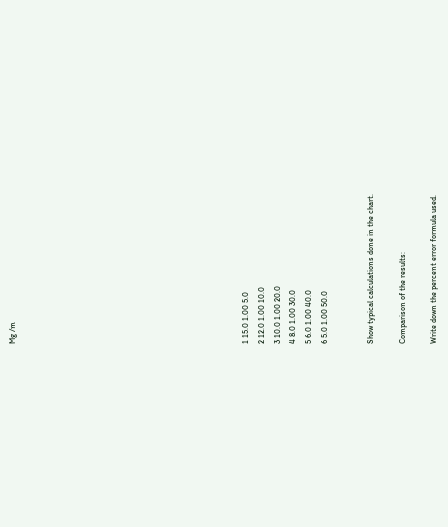Mg /m














1 15.0 1.00 5.0
2 12.0 1.00 10.0
3 10.0 1.00 20.0
4 8.0 1.00 30.0
5 6.0 1.00 40.0
6 5.0 1.00 50.0


Show typical calculations done in the chart.

Comparison of the results:

Write down the percent error formula used.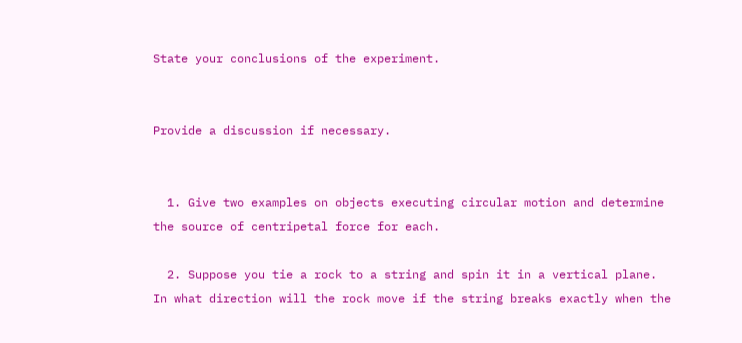State your conclusions of the experiment.


Provide a discussion if necessary.


  1. Give two examples on objects executing circular motion and determine the source of centripetal force for each.

  2. Suppose you tie a rock to a string and spin it in a vertical plane.  In what direction will the rock move if the string breaks exactly when the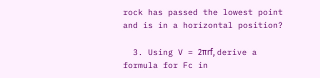rock has passed the lowest point and is in a horizontal position?

  3. Using V = 2πrf, derive a formula for Fc in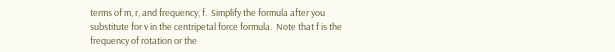terms of m, r, and frequency, f.  Simplify the formula after you substitute for v in the centripetal force formula.  Note that f is the frequency of rotation or the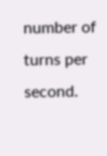number of turns per second.